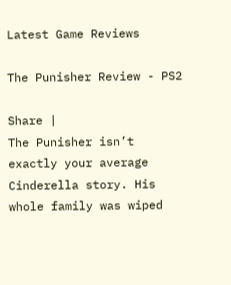Latest Game Reviews

The Punisher Review - PS2

Share |
The Punisher isn’t exactly your average Cinderella story. His whole family was wiped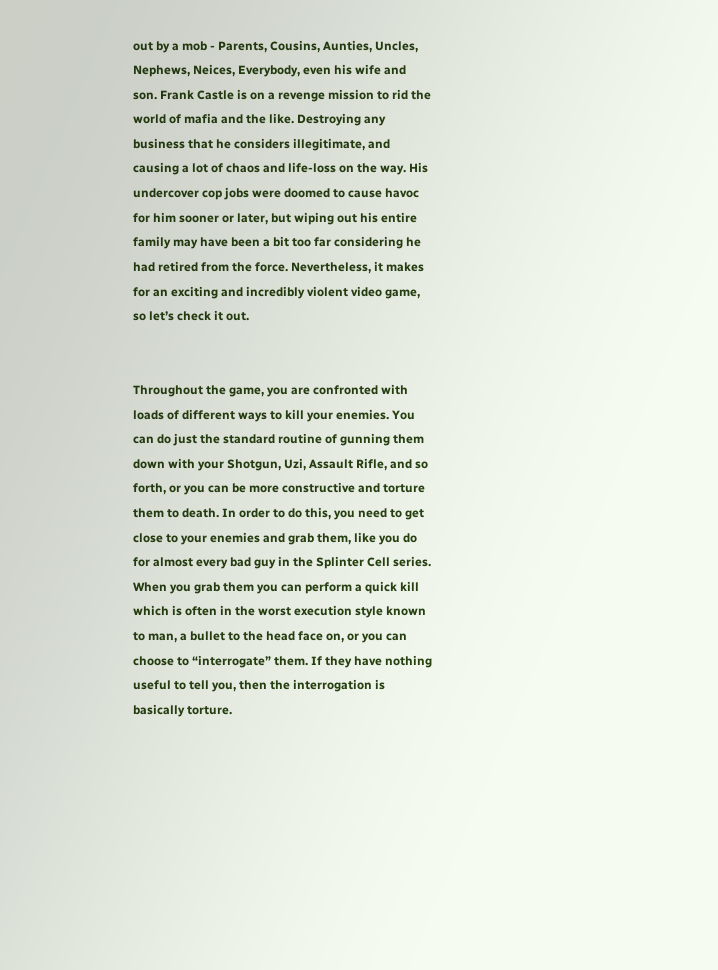out by a mob - Parents, Cousins, Aunties, Uncles, Nephews, Neices, Everybody, even his wife and son. Frank Castle is on a revenge mission to rid the world of mafia and the like. Destroying any business that he considers illegitimate, and causing a lot of chaos and life-loss on the way. His undercover cop jobs were doomed to cause havoc for him sooner or later, but wiping out his entire family may have been a bit too far considering he had retired from the force. Nevertheless, it makes for an exciting and incredibly violent video game, so let’s check it out.


Throughout the game, you are confronted with loads of different ways to kill your enemies. You can do just the standard routine of gunning them down with your Shotgun, Uzi, Assault Rifle, and so forth, or you can be more constructive and torture them to death. In order to do this, you need to get close to your enemies and grab them, like you do for almost every bad guy in the Splinter Cell series. When you grab them you can perform a quick kill which is often in the worst execution style known to man, a bullet to the head face on, or you can choose to “interrogate” them. If they have nothing useful to tell you, then the interrogation is basically torture.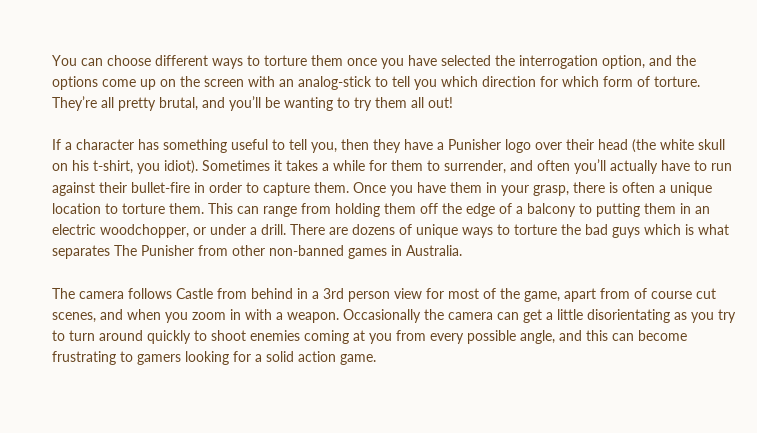You can choose different ways to torture them once you have selected the interrogation option, and the options come up on the screen with an analog-stick to tell you which direction for which form of torture. They’re all pretty brutal, and you’ll be wanting to try them all out!

If a character has something useful to tell you, then they have a Punisher logo over their head (the white skull on his t-shirt, you idiot). Sometimes it takes a while for them to surrender, and often you’ll actually have to run against their bullet-fire in order to capture them. Once you have them in your grasp, there is often a unique location to torture them. This can range from holding them off the edge of a balcony to putting them in an electric woodchopper, or under a drill. There are dozens of unique ways to torture the bad guys which is what separates The Punisher from other non-banned games in Australia.

The camera follows Castle from behind in a 3rd person view for most of the game, apart from of course cut scenes, and when you zoom in with a weapon. Occasionally the camera can get a little disorientating as you try to turn around quickly to shoot enemies coming at you from every possible angle, and this can become frustrating to gamers looking for a solid action game.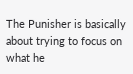The Punisher is basically about trying to focus on what he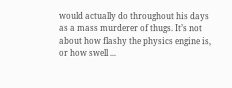would actually do throughout his days as a mass murderer of thugs. It’s not about how flashy the physics engine is, or how swell ...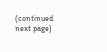(continued next page)